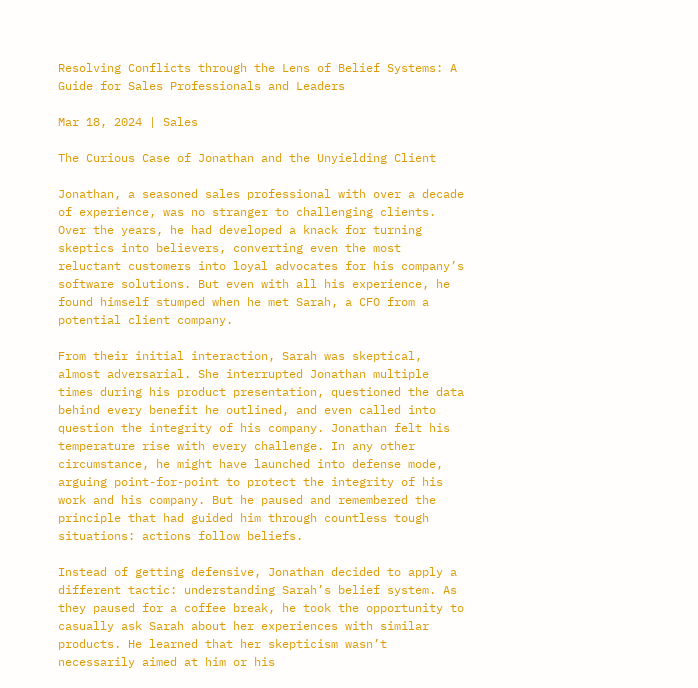Resolving Conflicts through the Lens of Belief Systems: A Guide for Sales Professionals and Leaders

Mar 18, 2024 | Sales

The Curious Case of Jonathan and the Unyielding Client

Jonathan, a seasoned sales professional with over a decade of experience, was no stranger to challenging clients. Over the years, he had developed a knack for turning skeptics into believers, converting even the most reluctant customers into loyal advocates for his company’s software solutions. But even with all his experience, he found himself stumped when he met Sarah, a CFO from a potential client company.

From their initial interaction, Sarah was skeptical, almost adversarial. She interrupted Jonathan multiple times during his product presentation, questioned the data behind every benefit he outlined, and even called into question the integrity of his company. Jonathan felt his temperature rise with every challenge. In any other circumstance, he might have launched into defense mode, arguing point-for-point to protect the integrity of his work and his company. But he paused and remembered the principle that had guided him through countless tough situations: actions follow beliefs.

Instead of getting defensive, Jonathan decided to apply a different tactic: understanding Sarah’s belief system. As they paused for a coffee break, he took the opportunity to casually ask Sarah about her experiences with similar products. He learned that her skepticism wasn’t necessarily aimed at him or his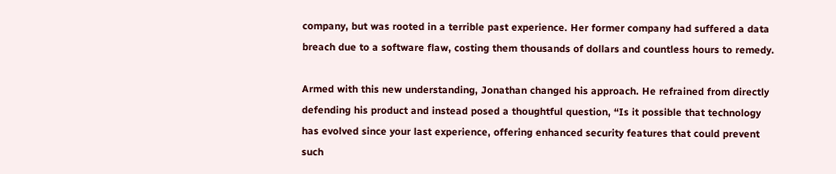company, but was rooted in a terrible past experience. Her former company had suffered a data breach due to a software flaw, costing them thousands of dollars and countless hours to remedy.

Armed with this new understanding, Jonathan changed his approach. He refrained from directly defending his product and instead posed a thoughtful question, “Is it possible that technology has evolved since your last experience, offering enhanced security features that could prevent such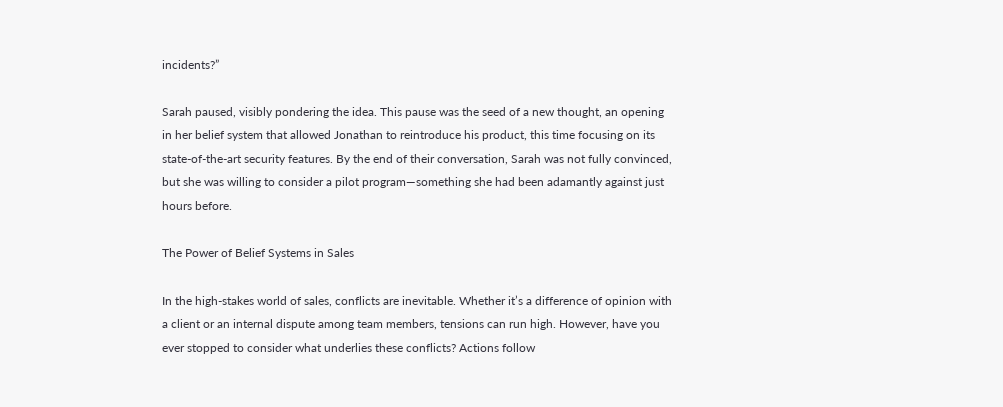incidents?”

Sarah paused, visibly pondering the idea. This pause was the seed of a new thought, an opening in her belief system that allowed Jonathan to reintroduce his product, this time focusing on its state-of-the-art security features. By the end of their conversation, Sarah was not fully convinced, but she was willing to consider a pilot program—something she had been adamantly against just hours before.

The Power of Belief Systems in Sales

In the high-stakes world of sales, conflicts are inevitable. Whether it’s a difference of opinion with a client or an internal dispute among team members, tensions can run high. However, have you ever stopped to consider what underlies these conflicts? Actions follow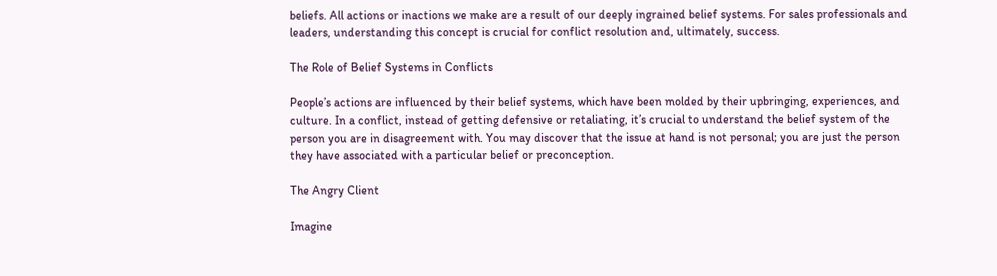beliefs. All actions or inactions we make are a result of our deeply ingrained belief systems. For sales professionals and leaders, understanding this concept is crucial for conflict resolution and, ultimately, success.

The Role of Belief Systems in Conflicts

People’s actions are influenced by their belief systems, which have been molded by their upbringing, experiences, and culture. In a conflict, instead of getting defensive or retaliating, it’s crucial to understand the belief system of the person you are in disagreement with. You may discover that the issue at hand is not personal; you are just the person they have associated with a particular belief or preconception.

The Angry Client

Imagine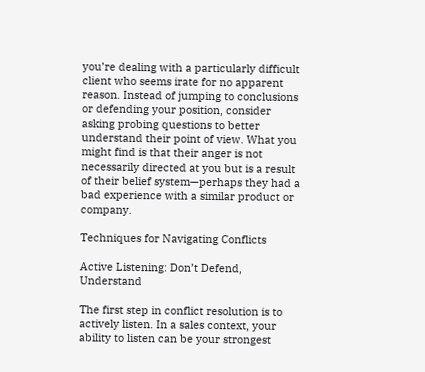you’re dealing with a particularly difficult client who seems irate for no apparent reason. Instead of jumping to conclusions or defending your position, consider asking probing questions to better understand their point of view. What you might find is that their anger is not necessarily directed at you but is a result of their belief system—perhaps they had a bad experience with a similar product or company.

Techniques for Navigating Conflicts

Active Listening: Don’t Defend, Understand

The first step in conflict resolution is to actively listen. In a sales context, your ability to listen can be your strongest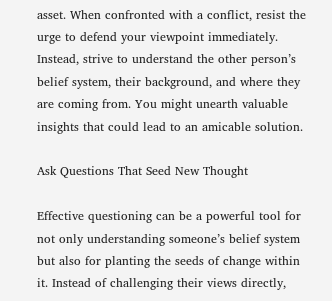asset. When confronted with a conflict, resist the urge to defend your viewpoint immediately. Instead, strive to understand the other person’s belief system, their background, and where they are coming from. You might unearth valuable insights that could lead to an amicable solution.

Ask Questions That Seed New Thought

Effective questioning can be a powerful tool for not only understanding someone’s belief system but also for planting the seeds of change within it. Instead of challenging their views directly,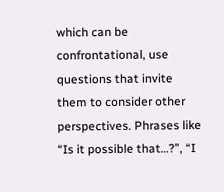which can be confrontational, use questions that invite them to consider other perspectives. Phrases like “Is it possible that…?”, “I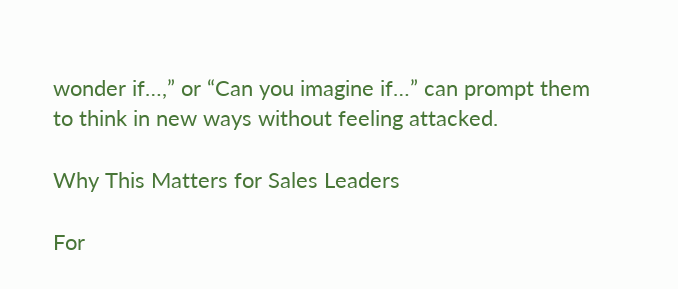wonder if…,” or “Can you imagine if…” can prompt them to think in new ways without feeling attacked.

Why This Matters for Sales Leaders

For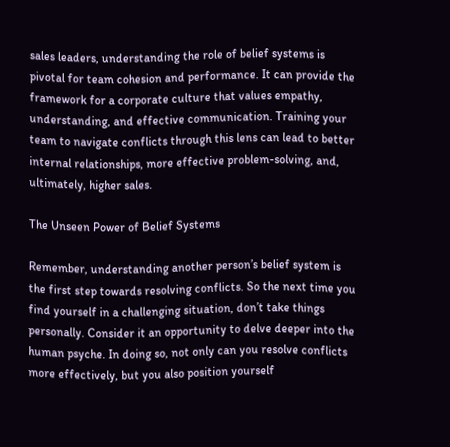sales leaders, understanding the role of belief systems is pivotal for team cohesion and performance. It can provide the framework for a corporate culture that values empathy, understanding, and effective communication. Training your team to navigate conflicts through this lens can lead to better internal relationships, more effective problem-solving, and, ultimately, higher sales.

The Unseen Power of Belief Systems

Remember, understanding another person’s belief system is the first step towards resolving conflicts. So the next time you find yourself in a challenging situation, don’t take things personally. Consider it an opportunity to delve deeper into the human psyche. In doing so, not only can you resolve conflicts more effectively, but you also position yourself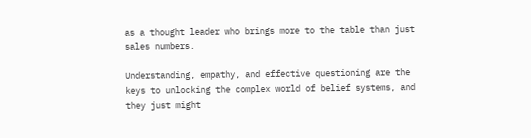as a thought leader who brings more to the table than just sales numbers.

Understanding, empathy, and effective questioning are the keys to unlocking the complex world of belief systems, and they just might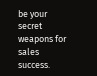be your secret weapons for sales success.